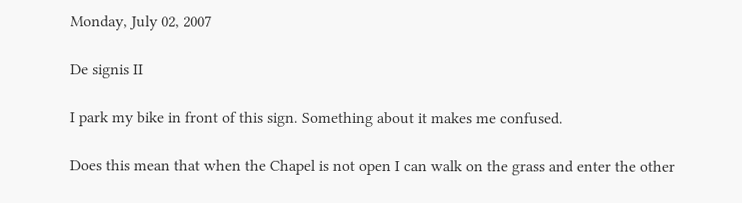Monday, July 02, 2007

De signis II

I park my bike in front of this sign. Something about it makes me confused.

Does this mean that when the Chapel is not open I can walk on the grass and enter the other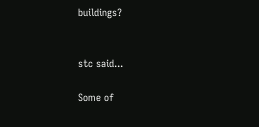buildings?


stc said...

Some of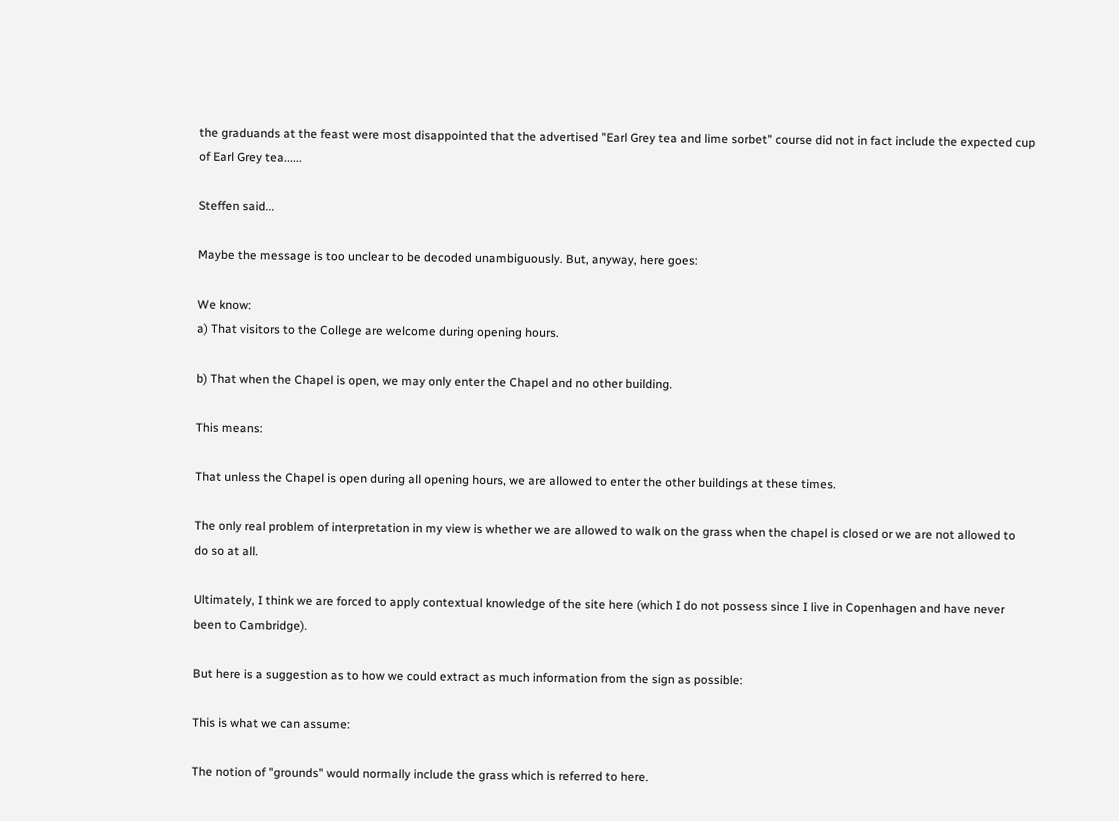the graduands at the feast were most disappointed that the advertised "Earl Grey tea and lime sorbet" course did not in fact include the expected cup of Earl Grey tea......

Steffen said...

Maybe the message is too unclear to be decoded unambiguously. But, anyway, here goes:

We know:
a) That visitors to the College are welcome during opening hours.

b) That when the Chapel is open, we may only enter the Chapel and no other building.

This means:

That unless the Chapel is open during all opening hours, we are allowed to enter the other buildings at these times.

The only real problem of interpretation in my view is whether we are allowed to walk on the grass when the chapel is closed or we are not allowed to do so at all.

Ultimately, I think we are forced to apply contextual knowledge of the site here (which I do not possess since I live in Copenhagen and have never been to Cambridge).

But here is a suggestion as to how we could extract as much information from the sign as possible:

This is what we can assume:

The notion of "grounds" would normally include the grass which is referred to here.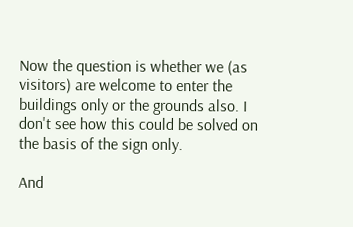Now the question is whether we (as visitors) are welcome to enter the buildings only or the grounds also. I don't see how this could be solved on the basis of the sign only.

And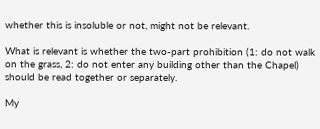whether this is insoluble or not, might not be relevant.

What is relevant is whether the two-part prohibition (1: do not walk on the grass, 2: do not enter any building other than the Chapel) should be read together or separately.

My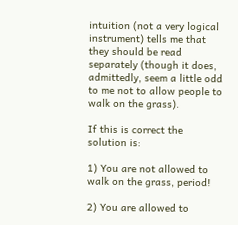intuition (not a very logical instrument) tells me that they should be read separately (though it does, admittedly, seem a little odd to me not to allow people to walk on the grass).

If this is correct the solution is:

1) You are not allowed to walk on the grass, period!

2) You are allowed to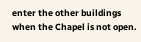enter the other buildings when the Chapel is not open.